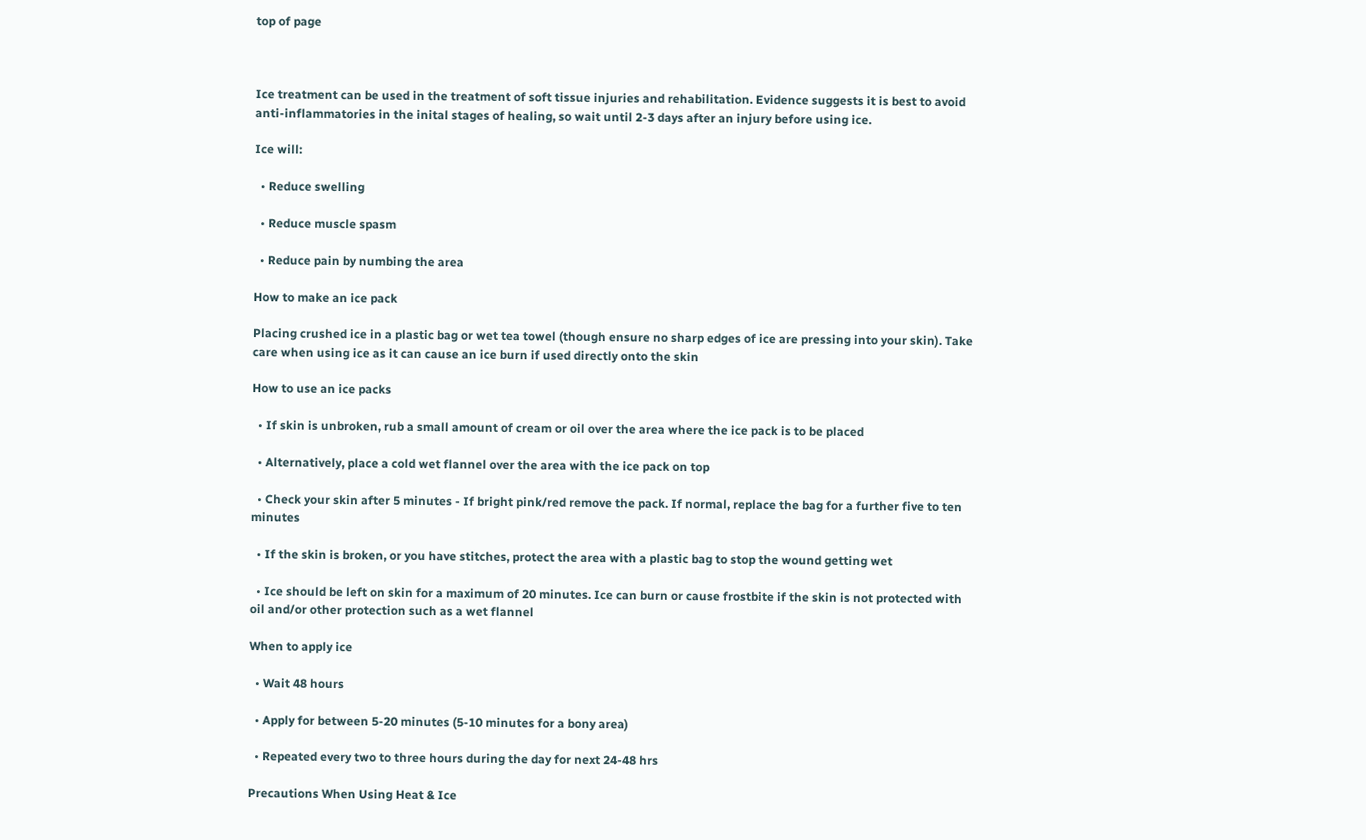top of page



Ice treatment can be used in the treatment of soft tissue injuries and rehabilitation. Evidence suggests it is best to avoid anti-inflammatories in the inital stages of healing, so wait until 2-3 days after an injury before using ice.

Ice will:

  • Reduce swelling

  • Reduce muscle spasm

  • Reduce pain by numbing the area

How to make an ice pack

Placing crushed ice in a plastic bag or wet tea towel (though ensure no sharp edges of ice are pressing into your skin). Take care when using ice as it can cause an ice burn if used directly onto the skin

How to use an ice packs

  • If skin is unbroken, rub a small amount of cream or oil over the area where the ice pack is to be placed

  • Alternatively, place a cold wet flannel over the area with the ice pack on top

  • Check your skin after 5 minutes - If bright pink/red remove the pack. If normal, replace the bag for a further five to ten minutes

  • If the skin is broken, or you have stitches, protect the area with a plastic bag to stop the wound getting wet

  • Ice should be left on skin for a maximum of 20 minutes. Ice can burn or cause frostbite if the skin is not protected with oil and/or other protection such as a wet flannel

When to apply ice

  • Wait 48 hours

  • Apply for between 5-20 minutes (5-10 minutes for a bony area)

  • Repeated every two to three hours during the day for next 24-48 hrs

Precautions When Using Heat & Ice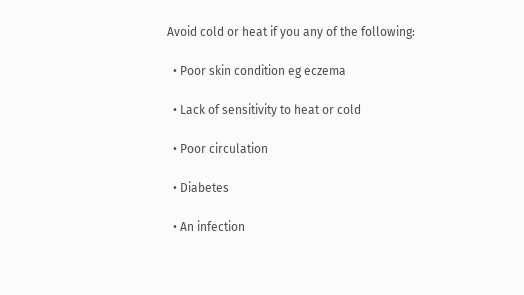Avoid cold or heat if you any of the following:

  • Poor skin condition eg eczema

  • Lack of sensitivity to heat or cold

  • Poor circulation

  • Diabetes

  • An infection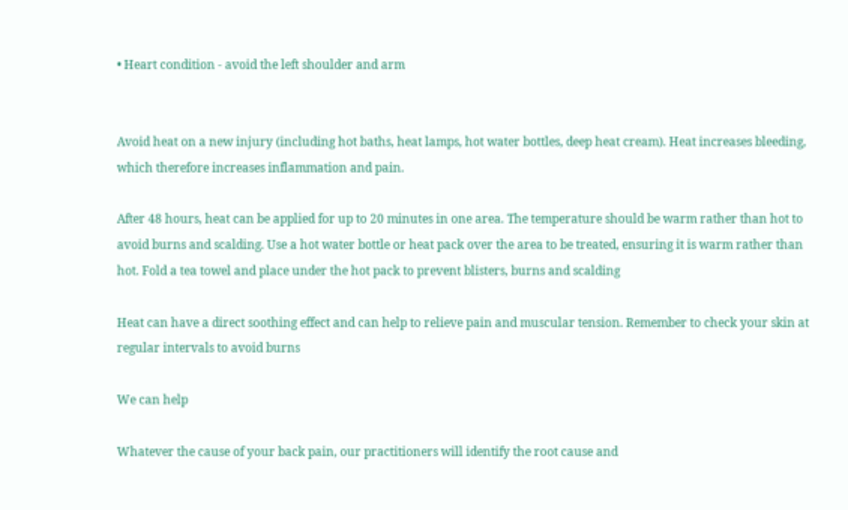• Heart condition - avoid the left shoulder and arm


Avoid heat on a new injury (including hot baths, heat lamps, hot water bottles, deep heat cream). Heat increases bleeding, which therefore increases inflammation and pain.

After 48 hours, heat can be applied for up to 20 minutes in one area. The temperature should be warm rather than hot to avoid burns and scalding. Use a hot water bottle or heat pack over the area to be treated, ensuring it is warm rather than hot. Fold a tea towel and place under the hot pack to prevent blisters, burns and scalding

Heat can have a direct soothing effect and can help to relieve pain and muscular tension. Remember to check your skin at regular intervals to avoid burns

We can help

Whatever the cause of your back pain, our practitioners will identify the root cause and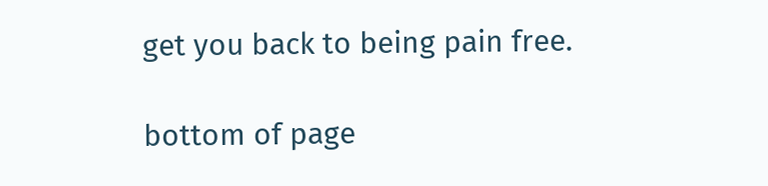get you back to being pain free.

bottom of page